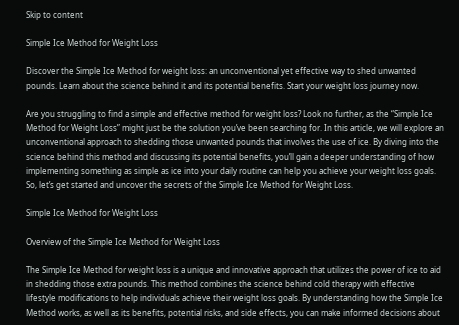Skip to content

Simple Ice Method for Weight Loss

Discover the Simple Ice Method for weight loss: an unconventional yet effective way to shed unwanted pounds. Learn about the science behind it and its potential benefits. Start your weight loss journey now.

Are you struggling to find a simple and effective method for weight loss? Look no further, as the “Simple Ice Method for Weight Loss” might just be the solution you’ve been searching for. In this article, we will explore an unconventional approach to shedding those unwanted pounds that involves the use of ice. By diving into the science behind this method and discussing its potential benefits, you’ll gain a deeper understanding of how implementing something as simple as ice into your daily routine can help you achieve your weight loss goals. So, let’s get started and uncover the secrets of the Simple Ice Method for Weight Loss.

Simple Ice Method for Weight Loss

Overview of the Simple Ice Method for Weight Loss

The Simple Ice Method for weight loss is a unique and innovative approach that utilizes the power of ice to aid in shedding those extra pounds. This method combines the science behind cold therapy with effective lifestyle modifications to help individuals achieve their weight loss goals. By understanding how the Simple Ice Method works, as well as its benefits, potential risks, and side effects, you can make informed decisions about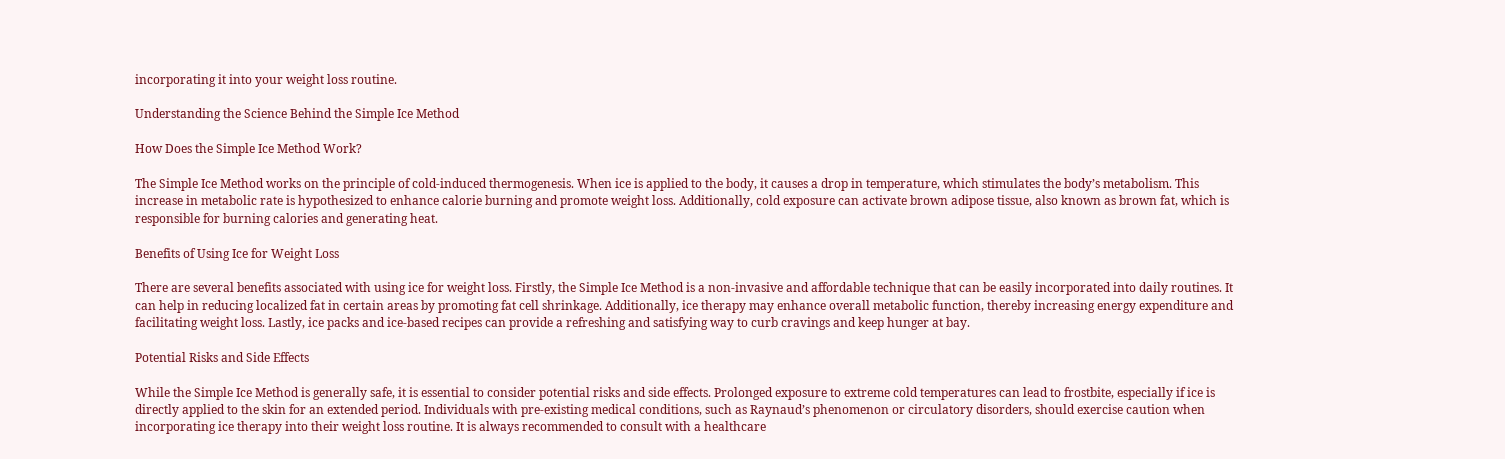incorporating it into your weight loss routine.

Understanding the Science Behind the Simple Ice Method

How Does the Simple Ice Method Work?

The Simple Ice Method works on the principle of cold-induced thermogenesis. When ice is applied to the body, it causes a drop in temperature, which stimulates the body’s metabolism. This increase in metabolic rate is hypothesized to enhance calorie burning and promote weight loss. Additionally, cold exposure can activate brown adipose tissue, also known as brown fat, which is responsible for burning calories and generating heat.

Benefits of Using Ice for Weight Loss

There are several benefits associated with using ice for weight loss. Firstly, the Simple Ice Method is a non-invasive and affordable technique that can be easily incorporated into daily routines. It can help in reducing localized fat in certain areas by promoting fat cell shrinkage. Additionally, ice therapy may enhance overall metabolic function, thereby increasing energy expenditure and facilitating weight loss. Lastly, ice packs and ice-based recipes can provide a refreshing and satisfying way to curb cravings and keep hunger at bay.

Potential Risks and Side Effects

While the Simple Ice Method is generally safe, it is essential to consider potential risks and side effects. Prolonged exposure to extreme cold temperatures can lead to frostbite, especially if ice is directly applied to the skin for an extended period. Individuals with pre-existing medical conditions, such as Raynaud’s phenomenon or circulatory disorders, should exercise caution when incorporating ice therapy into their weight loss routine. It is always recommended to consult with a healthcare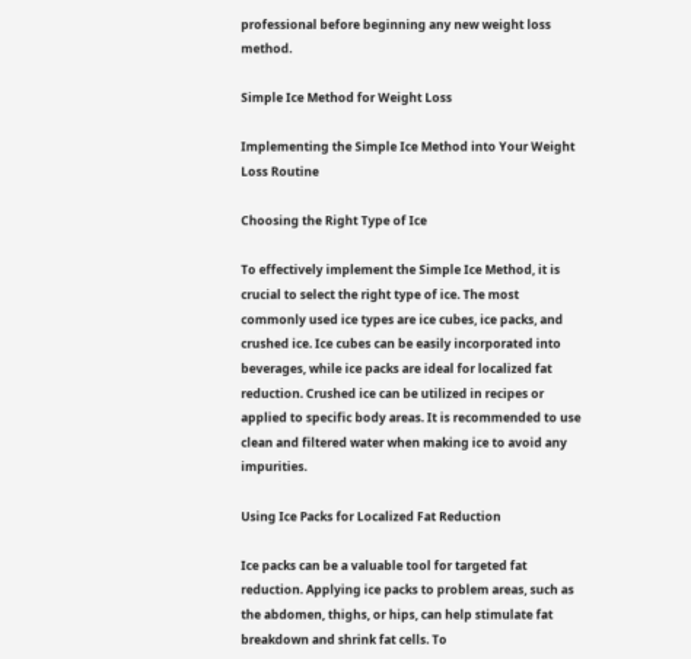professional before beginning any new weight loss method.

Simple Ice Method for Weight Loss

Implementing the Simple Ice Method into Your Weight Loss Routine

Choosing the Right Type of Ice

To effectively implement the Simple Ice Method, it is crucial to select the right type of ice. The most commonly used ice types are ice cubes, ice packs, and crushed ice. Ice cubes can be easily incorporated into beverages, while ice packs are ideal for localized fat reduction. Crushed ice can be utilized in recipes or applied to specific body areas. It is recommended to use clean and filtered water when making ice to avoid any impurities.

Using Ice Packs for Localized Fat Reduction

Ice packs can be a valuable tool for targeted fat reduction. Applying ice packs to problem areas, such as the abdomen, thighs, or hips, can help stimulate fat breakdown and shrink fat cells. To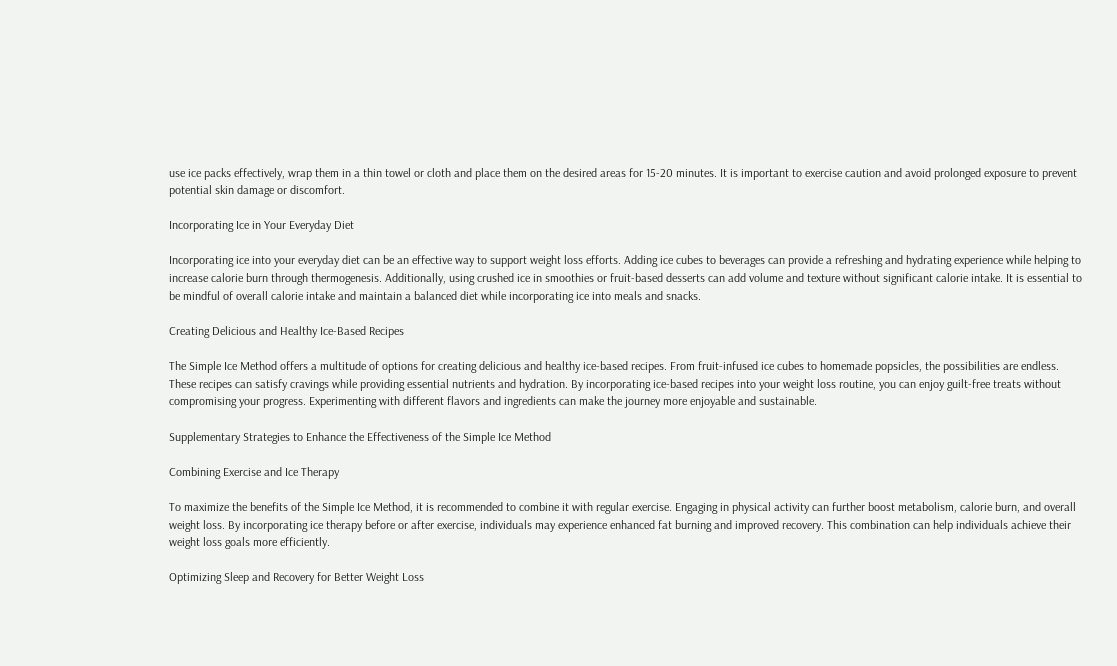use ice packs effectively, wrap them in a thin towel or cloth and place them on the desired areas for 15-20 minutes. It is important to exercise caution and avoid prolonged exposure to prevent potential skin damage or discomfort.

Incorporating Ice in Your Everyday Diet

Incorporating ice into your everyday diet can be an effective way to support weight loss efforts. Adding ice cubes to beverages can provide a refreshing and hydrating experience while helping to increase calorie burn through thermogenesis. Additionally, using crushed ice in smoothies or fruit-based desserts can add volume and texture without significant calorie intake. It is essential to be mindful of overall calorie intake and maintain a balanced diet while incorporating ice into meals and snacks.

Creating Delicious and Healthy Ice-Based Recipes

The Simple Ice Method offers a multitude of options for creating delicious and healthy ice-based recipes. From fruit-infused ice cubes to homemade popsicles, the possibilities are endless. These recipes can satisfy cravings while providing essential nutrients and hydration. By incorporating ice-based recipes into your weight loss routine, you can enjoy guilt-free treats without compromising your progress. Experimenting with different flavors and ingredients can make the journey more enjoyable and sustainable.

Supplementary Strategies to Enhance the Effectiveness of the Simple Ice Method

Combining Exercise and Ice Therapy

To maximize the benefits of the Simple Ice Method, it is recommended to combine it with regular exercise. Engaging in physical activity can further boost metabolism, calorie burn, and overall weight loss. By incorporating ice therapy before or after exercise, individuals may experience enhanced fat burning and improved recovery. This combination can help individuals achieve their weight loss goals more efficiently.

Optimizing Sleep and Recovery for Better Weight Loss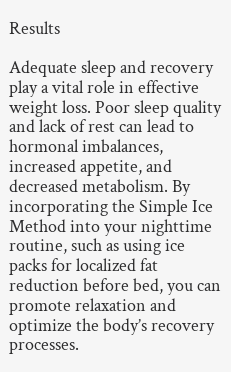Results

Adequate sleep and recovery play a vital role in effective weight loss. Poor sleep quality and lack of rest can lead to hormonal imbalances, increased appetite, and decreased metabolism. By incorporating the Simple Ice Method into your nighttime routine, such as using ice packs for localized fat reduction before bed, you can promote relaxation and optimize the body’s recovery processes.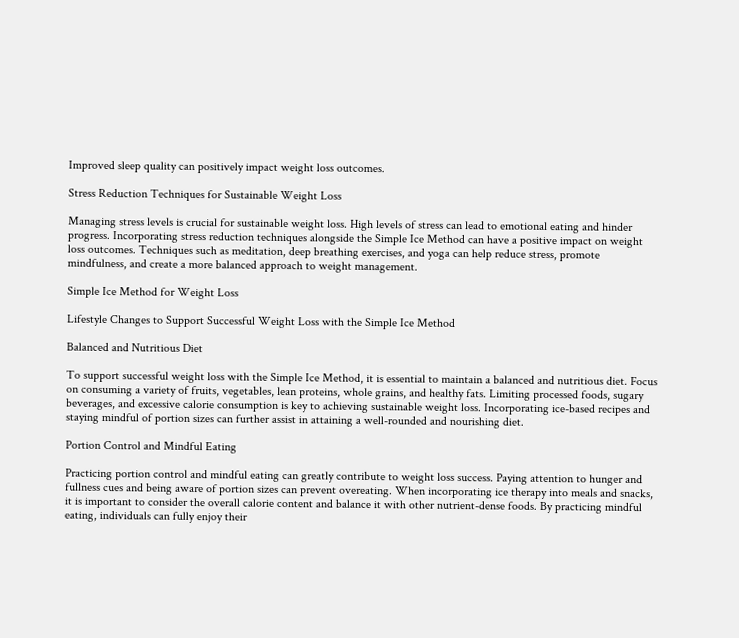Improved sleep quality can positively impact weight loss outcomes.

Stress Reduction Techniques for Sustainable Weight Loss

Managing stress levels is crucial for sustainable weight loss. High levels of stress can lead to emotional eating and hinder progress. Incorporating stress reduction techniques alongside the Simple Ice Method can have a positive impact on weight loss outcomes. Techniques such as meditation, deep breathing exercises, and yoga can help reduce stress, promote mindfulness, and create a more balanced approach to weight management.

Simple Ice Method for Weight Loss

Lifestyle Changes to Support Successful Weight Loss with the Simple Ice Method

Balanced and Nutritious Diet

To support successful weight loss with the Simple Ice Method, it is essential to maintain a balanced and nutritious diet. Focus on consuming a variety of fruits, vegetables, lean proteins, whole grains, and healthy fats. Limiting processed foods, sugary beverages, and excessive calorie consumption is key to achieving sustainable weight loss. Incorporating ice-based recipes and staying mindful of portion sizes can further assist in attaining a well-rounded and nourishing diet.

Portion Control and Mindful Eating

Practicing portion control and mindful eating can greatly contribute to weight loss success. Paying attention to hunger and fullness cues and being aware of portion sizes can prevent overeating. When incorporating ice therapy into meals and snacks, it is important to consider the overall calorie content and balance it with other nutrient-dense foods. By practicing mindful eating, individuals can fully enjoy their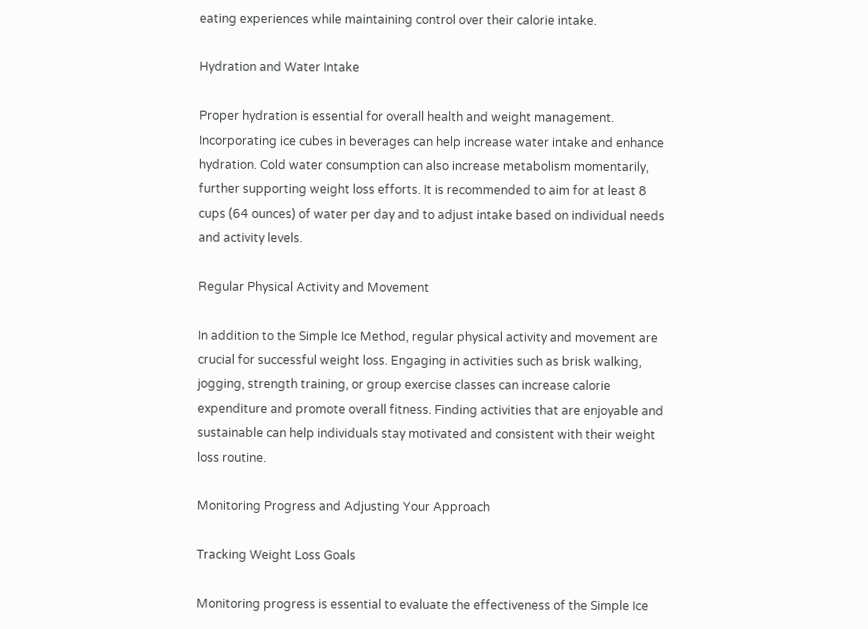eating experiences while maintaining control over their calorie intake.

Hydration and Water Intake

Proper hydration is essential for overall health and weight management. Incorporating ice cubes in beverages can help increase water intake and enhance hydration. Cold water consumption can also increase metabolism momentarily, further supporting weight loss efforts. It is recommended to aim for at least 8 cups (64 ounces) of water per day and to adjust intake based on individual needs and activity levels.

Regular Physical Activity and Movement

In addition to the Simple Ice Method, regular physical activity and movement are crucial for successful weight loss. Engaging in activities such as brisk walking, jogging, strength training, or group exercise classes can increase calorie expenditure and promote overall fitness. Finding activities that are enjoyable and sustainable can help individuals stay motivated and consistent with their weight loss routine.

Monitoring Progress and Adjusting Your Approach

Tracking Weight Loss Goals

Monitoring progress is essential to evaluate the effectiveness of the Simple Ice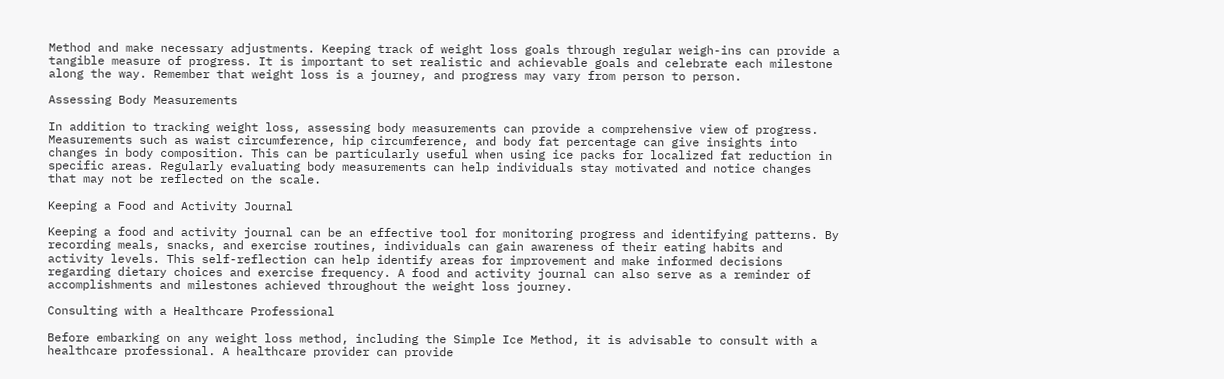Method and make necessary adjustments. Keeping track of weight loss goals through regular weigh-ins can provide a tangible measure of progress. It is important to set realistic and achievable goals and celebrate each milestone along the way. Remember that weight loss is a journey, and progress may vary from person to person.

Assessing Body Measurements

In addition to tracking weight loss, assessing body measurements can provide a comprehensive view of progress. Measurements such as waist circumference, hip circumference, and body fat percentage can give insights into changes in body composition. This can be particularly useful when using ice packs for localized fat reduction in specific areas. Regularly evaluating body measurements can help individuals stay motivated and notice changes that may not be reflected on the scale.

Keeping a Food and Activity Journal

Keeping a food and activity journal can be an effective tool for monitoring progress and identifying patterns. By recording meals, snacks, and exercise routines, individuals can gain awareness of their eating habits and activity levels. This self-reflection can help identify areas for improvement and make informed decisions regarding dietary choices and exercise frequency. A food and activity journal can also serve as a reminder of accomplishments and milestones achieved throughout the weight loss journey.

Consulting with a Healthcare Professional

Before embarking on any weight loss method, including the Simple Ice Method, it is advisable to consult with a healthcare professional. A healthcare provider can provide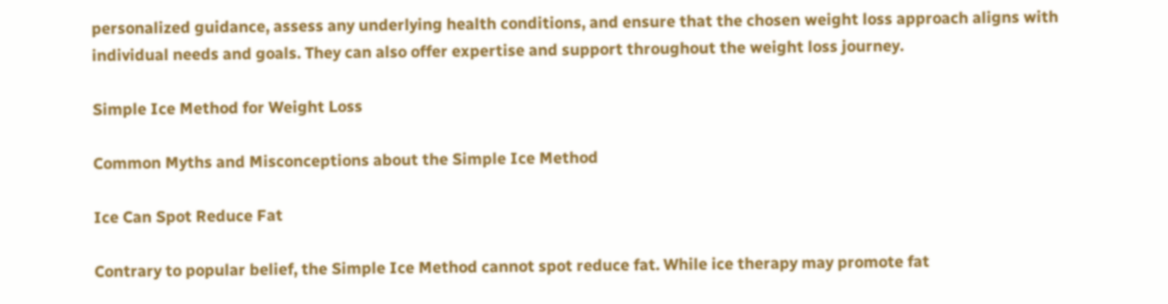personalized guidance, assess any underlying health conditions, and ensure that the chosen weight loss approach aligns with individual needs and goals. They can also offer expertise and support throughout the weight loss journey.

Simple Ice Method for Weight Loss

Common Myths and Misconceptions about the Simple Ice Method

Ice Can Spot Reduce Fat

Contrary to popular belief, the Simple Ice Method cannot spot reduce fat. While ice therapy may promote fat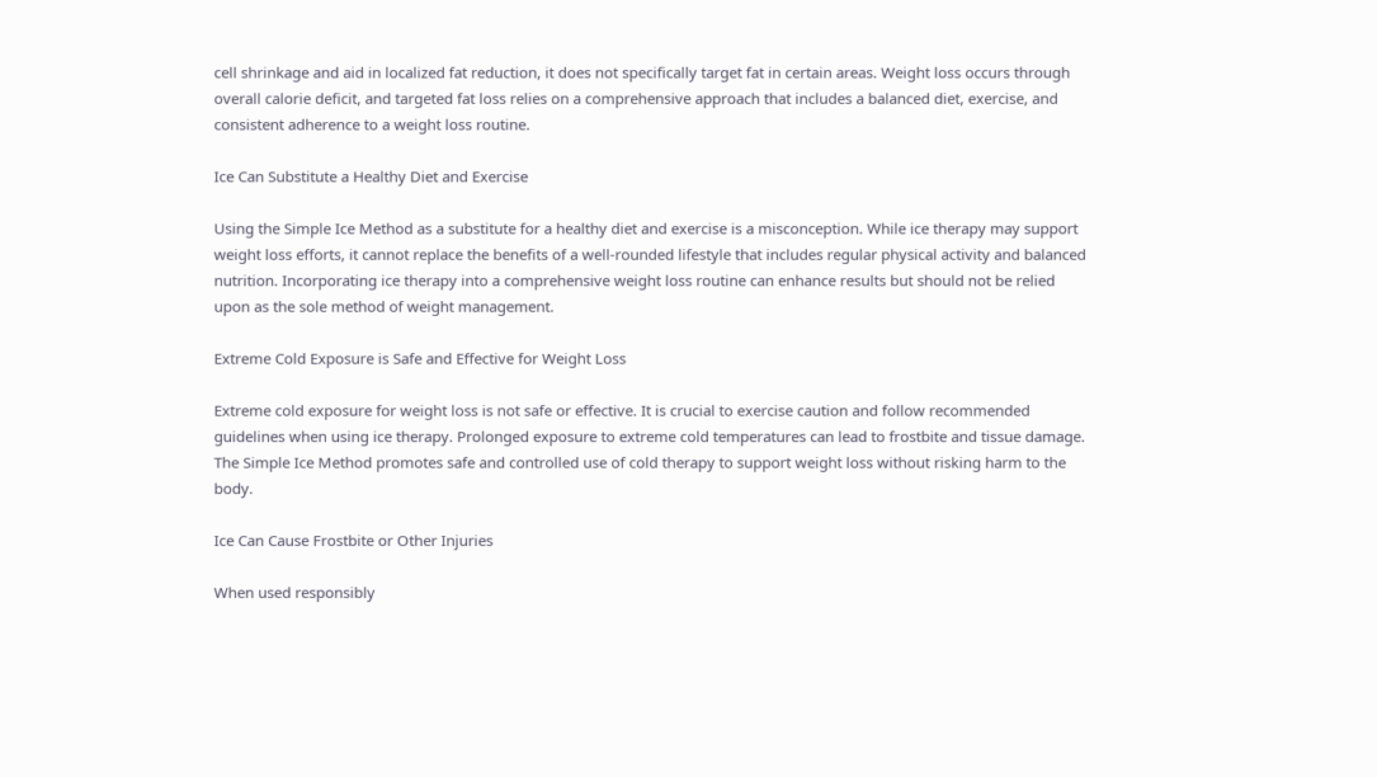cell shrinkage and aid in localized fat reduction, it does not specifically target fat in certain areas. Weight loss occurs through overall calorie deficit, and targeted fat loss relies on a comprehensive approach that includes a balanced diet, exercise, and consistent adherence to a weight loss routine.

Ice Can Substitute a Healthy Diet and Exercise

Using the Simple Ice Method as a substitute for a healthy diet and exercise is a misconception. While ice therapy may support weight loss efforts, it cannot replace the benefits of a well-rounded lifestyle that includes regular physical activity and balanced nutrition. Incorporating ice therapy into a comprehensive weight loss routine can enhance results but should not be relied upon as the sole method of weight management.

Extreme Cold Exposure is Safe and Effective for Weight Loss

Extreme cold exposure for weight loss is not safe or effective. It is crucial to exercise caution and follow recommended guidelines when using ice therapy. Prolonged exposure to extreme cold temperatures can lead to frostbite and tissue damage. The Simple Ice Method promotes safe and controlled use of cold therapy to support weight loss without risking harm to the body.

Ice Can Cause Frostbite or Other Injuries

When used responsibly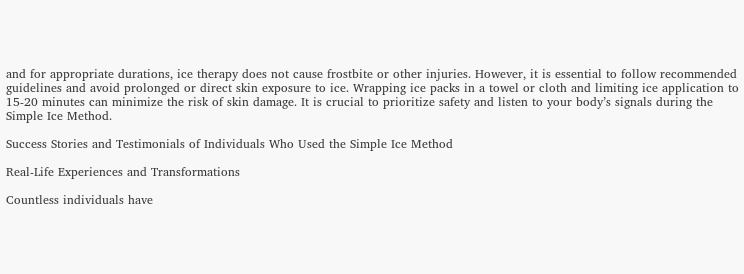and for appropriate durations, ice therapy does not cause frostbite or other injuries. However, it is essential to follow recommended guidelines and avoid prolonged or direct skin exposure to ice. Wrapping ice packs in a towel or cloth and limiting ice application to 15-20 minutes can minimize the risk of skin damage. It is crucial to prioritize safety and listen to your body’s signals during the Simple Ice Method.

Success Stories and Testimonials of Individuals Who Used the Simple Ice Method

Real-Life Experiences and Transformations

Countless individuals have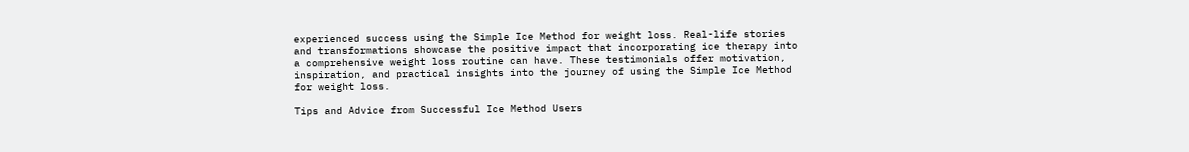experienced success using the Simple Ice Method for weight loss. Real-life stories and transformations showcase the positive impact that incorporating ice therapy into a comprehensive weight loss routine can have. These testimonials offer motivation, inspiration, and practical insights into the journey of using the Simple Ice Method for weight loss.

Tips and Advice from Successful Ice Method Users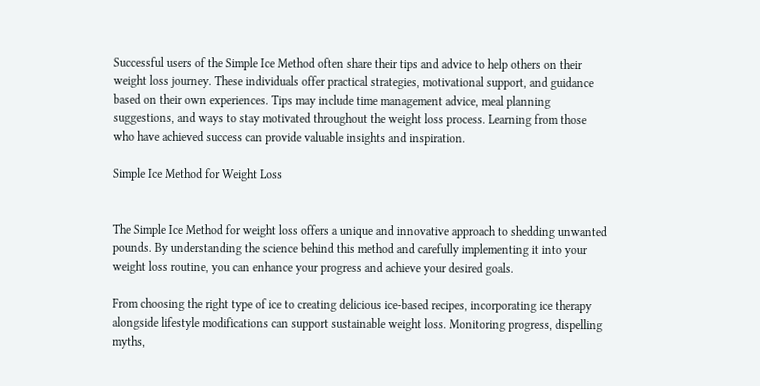Successful users of the Simple Ice Method often share their tips and advice to help others on their weight loss journey. These individuals offer practical strategies, motivational support, and guidance based on their own experiences. Tips may include time management advice, meal planning suggestions, and ways to stay motivated throughout the weight loss process. Learning from those who have achieved success can provide valuable insights and inspiration.

Simple Ice Method for Weight Loss


The Simple Ice Method for weight loss offers a unique and innovative approach to shedding unwanted pounds. By understanding the science behind this method and carefully implementing it into your weight loss routine, you can enhance your progress and achieve your desired goals.

From choosing the right type of ice to creating delicious ice-based recipes, incorporating ice therapy alongside lifestyle modifications can support sustainable weight loss. Monitoring progress, dispelling myths,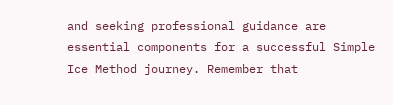and seeking professional guidance are essential components for a successful Simple Ice Method journey. Remember that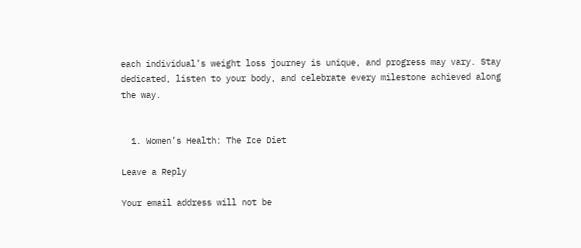each individual’s weight loss journey is unique, and progress may vary. Stay dedicated, listen to your body, and celebrate every milestone achieved along the way.


  1. Women’s Health: The Ice Diet

Leave a Reply

Your email address will not be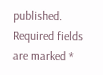published. Required fields are marked *